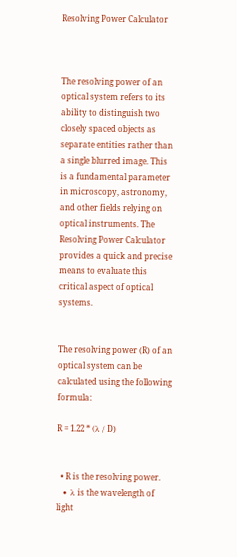Resolving Power Calculator



The resolving power of an optical system refers to its ability to distinguish two closely spaced objects as separate entities rather than a single blurred image. This is a fundamental parameter in microscopy, astronomy, and other fields relying on optical instruments. The Resolving Power Calculator provides a quick and precise means to evaluate this critical aspect of optical systems.


The resolving power (R) of an optical system can be calculated using the following formula:

R = 1.22 * (λ / D)


  • R is the resolving power.
  • λ is the wavelength of light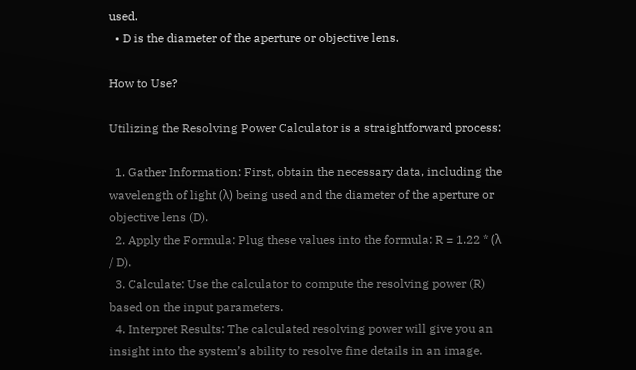used.
  • D is the diameter of the aperture or objective lens.

How to Use?

Utilizing the Resolving Power Calculator is a straightforward process:

  1. Gather Information: First, obtain the necessary data, including the wavelength of light (λ) being used and the diameter of the aperture or objective lens (D).
  2. Apply the Formula: Plug these values into the formula: R = 1.22 * (λ / D).
  3. Calculate: Use the calculator to compute the resolving power (R) based on the input parameters.
  4. Interpret Results: The calculated resolving power will give you an insight into the system’s ability to resolve fine details in an image.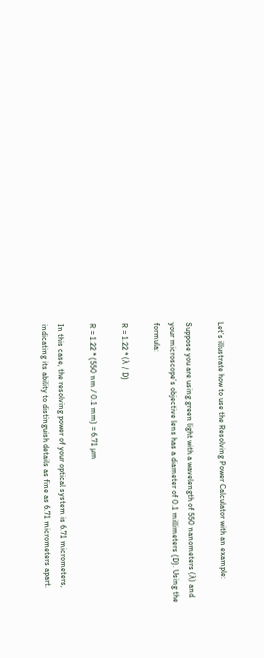Let’s illustrate how to use the Resolving Power Calculator with an example:

Suppose you are using green light with a wavelength of 550 nanometers (λ) and your microscope’s objective lens has a diameter of 0.1 millimeters (D). Using the formula:

R = 1.22 * (λ / D)

R = 1.22 * (550 nm / 0.1 mm) = 6.71 µm

In this case, the resolving power of your optical system is 6.71 micrometers, indicating its ability to distinguish details as fine as 6.71 micrometers apart.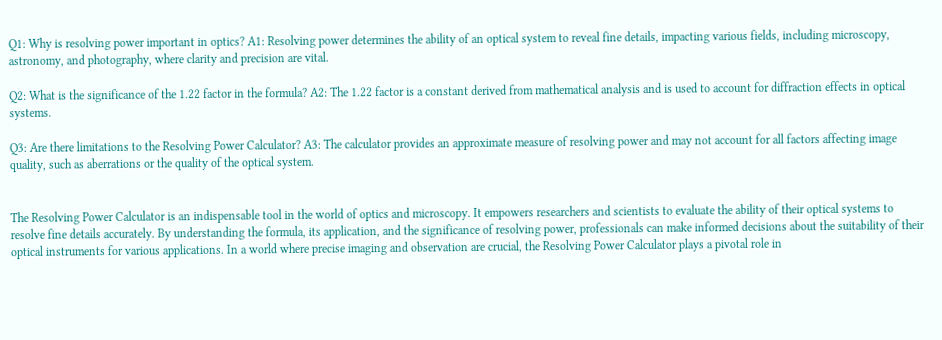Q1: Why is resolving power important in optics? A1: Resolving power determines the ability of an optical system to reveal fine details, impacting various fields, including microscopy, astronomy, and photography, where clarity and precision are vital.

Q2: What is the significance of the 1.22 factor in the formula? A2: The 1.22 factor is a constant derived from mathematical analysis and is used to account for diffraction effects in optical systems.

Q3: Are there limitations to the Resolving Power Calculator? A3: The calculator provides an approximate measure of resolving power and may not account for all factors affecting image quality, such as aberrations or the quality of the optical system.


The Resolving Power Calculator is an indispensable tool in the world of optics and microscopy. It empowers researchers and scientists to evaluate the ability of their optical systems to resolve fine details accurately. By understanding the formula, its application, and the significance of resolving power, professionals can make informed decisions about the suitability of their optical instruments for various applications. In a world where precise imaging and observation are crucial, the Resolving Power Calculator plays a pivotal role in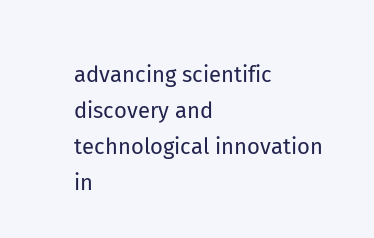advancing scientific discovery and technological innovation in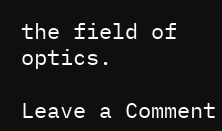the field of optics.

Leave a Comment